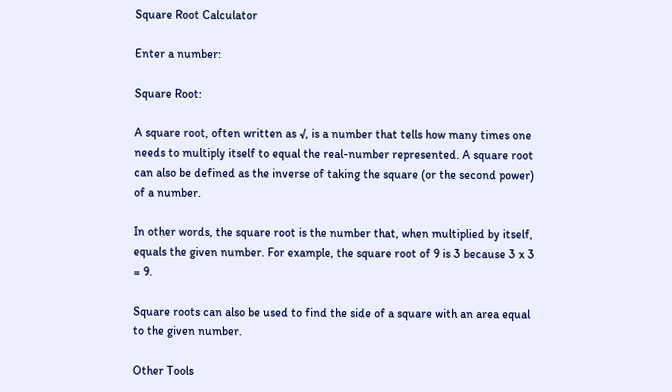Square Root Calculator

Enter a number:

Square Root:

A square root, often written as √, is a number that tells how many times one needs to multiply itself to equal the real-number represented. A square root can also be defined as the inverse of taking the square (or the second power) of a number.

In other words, the square root is the number that, when multiplied by itself, equals the given number. For example, the square root of 9 is 3 because 3 x 3 = 9.

Square roots can also be used to find the side of a square with an area equal to the given number.

Other Tools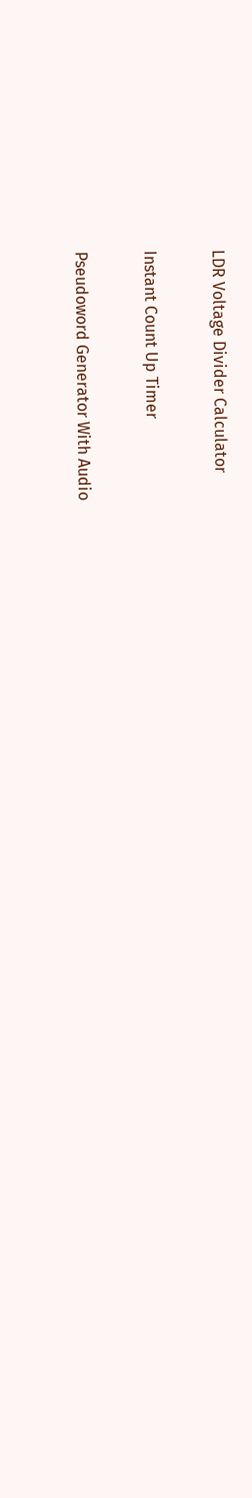LDR Voltage Divider Calculator

Instant Count Up Timer

Pseudoword Generator With Audio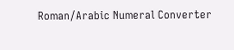Roman/Arabic Numeral Converter